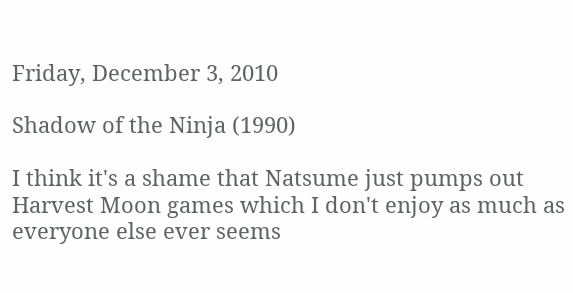Friday, December 3, 2010

Shadow of the Ninja (1990)

I think it's a shame that Natsume just pumps out Harvest Moon games which I don't enjoy as much as everyone else ever seems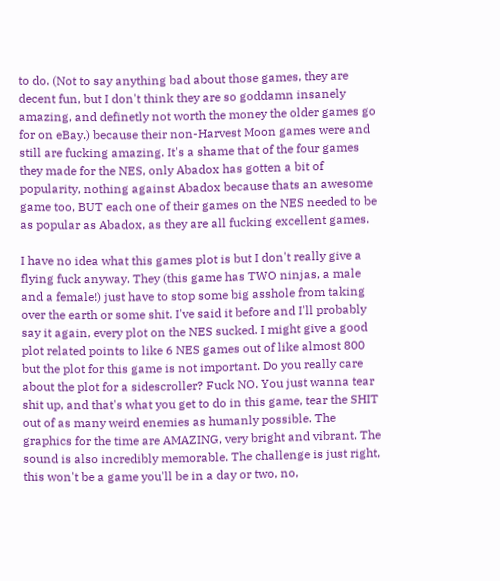to do. (Not to say anything bad about those games, they are decent fun, but I don't think they are so goddamn insanely amazing, and definetly not worth the money the older games go for on eBay.) because their non-Harvest Moon games were and still are fucking amazing. It's a shame that of the four games they made for the NES, only Abadox has gotten a bit of popularity, nothing against Abadox because thats an awesome game too, BUT each one of their games on the NES needed to be as popular as Abadox, as they are all fucking excellent games.

I have no idea what this games plot is but I don't really give a flying fuck anyway. They (this game has TWO ninjas, a male and a female!) just have to stop some big asshole from taking over the earth or some shit. I've said it before and I'll probably say it again, every plot on the NES sucked. I might give a good plot related points to like 6 NES games out of like almost 800 but the plot for this game is not important. Do you really care about the plot for a sidescroller? Fuck NO. You just wanna tear shit up, and that's what you get to do in this game, tear the SHIT out of as many weird enemies as humanly possible. The graphics for the time are AMAZING, very bright and vibrant. The sound is also incredibly memorable. The challenge is just right, this won't be a game you'll be in a day or two, no,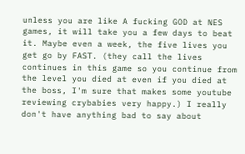unless you are like A fucking GOD at NES games, it will take you a few days to beat it. Maybe even a week, the five lives you get go by FAST. (they call the lives continues in this game so you continue from the level you died at even if you died at the boss, I'm sure that makes some youtube reviewing crybabies very happy.) I really don't have anything bad to say about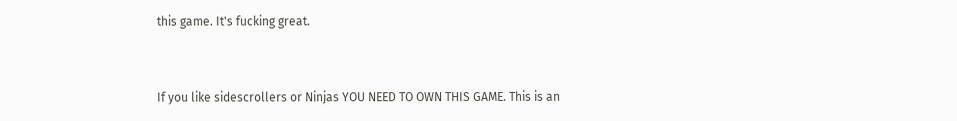this game. It's fucking great.


If you like sidescrollers or Ninjas YOU NEED TO OWN THIS GAME. This is an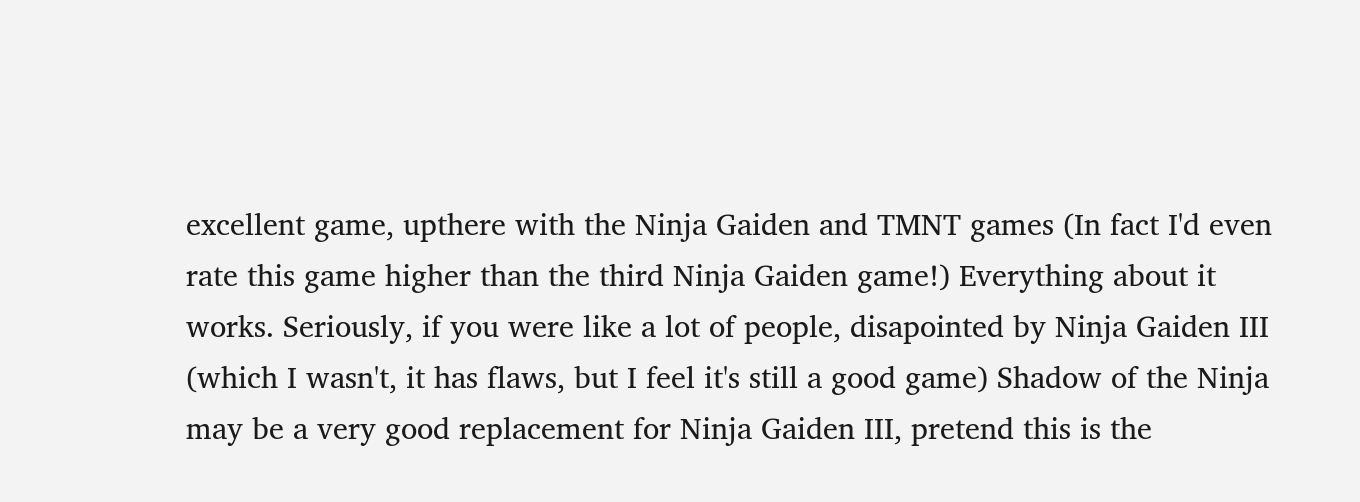excellent game, upthere with the Ninja Gaiden and TMNT games (In fact I'd even rate this game higher than the third Ninja Gaiden game!) Everything about it works. Seriously, if you were like a lot of people, disapointed by Ninja Gaiden III (which I wasn't, it has flaws, but I feel it's still a good game) Shadow of the Ninja may be a very good replacement for Ninja Gaiden III, pretend this is the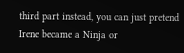third part instead, you can just pretend Irene became a Ninja or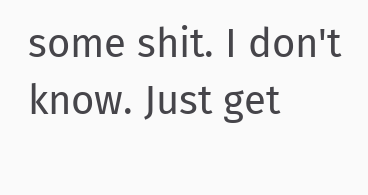some shit. I don't know. Just get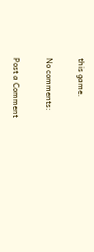this game.

No comments:

Post a Comment